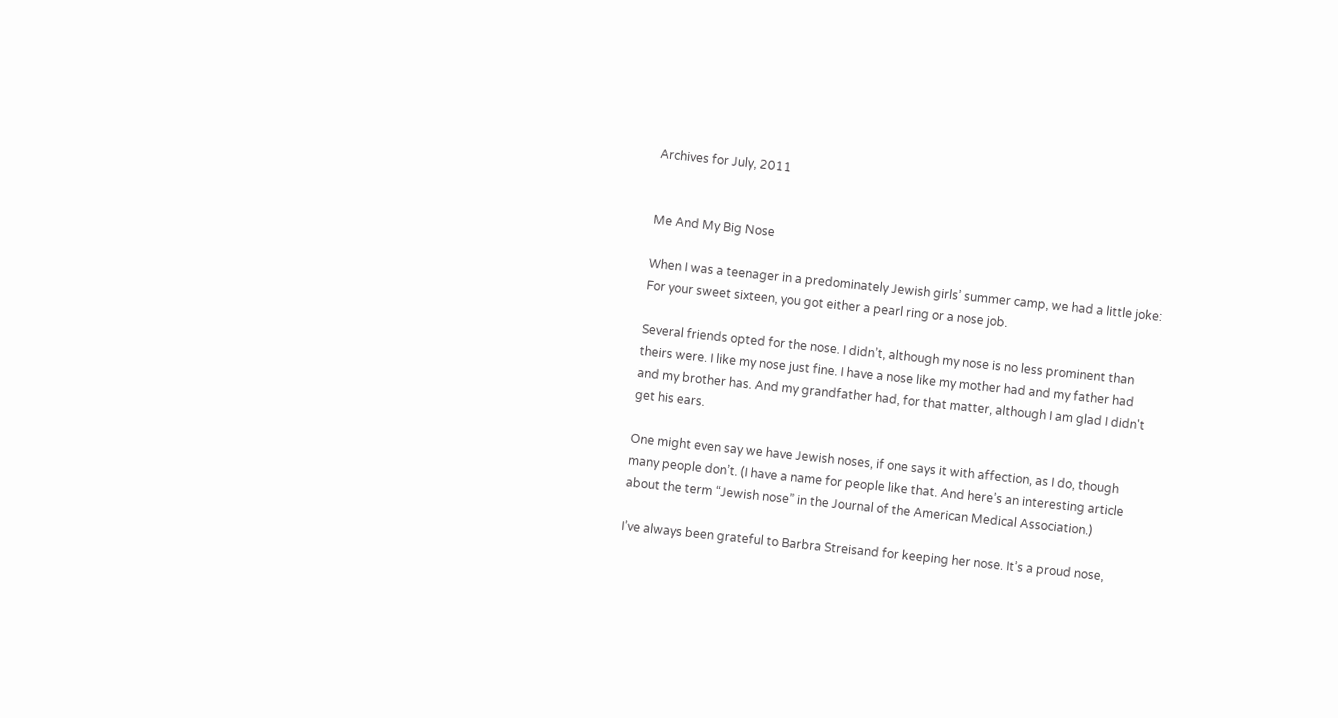Archives for July, 2011


Me And My Big Nose

When I was a teenager in a predominately Jewish girls’ summer camp, we had a little joke: For your sweet sixteen, you got either a pearl ring or a nose job.

Several friends opted for the nose. I didn’t, although my nose is no less prominent than theirs were. I like my nose just fine. I have a nose like my mother had and my father had and my brother has. And my grandfather had, for that matter, although I am glad I didn't get his ears.

One might even say we have Jewish noses, if one says it with affection, as I do, though many people don’t. (I have a name for people like that. And here’s an interesting article about the term “Jewish nose” in the Journal of the American Medical Association.)

I’ve always been grateful to Barbra Streisand for keeping her nose. It’s a proud nose,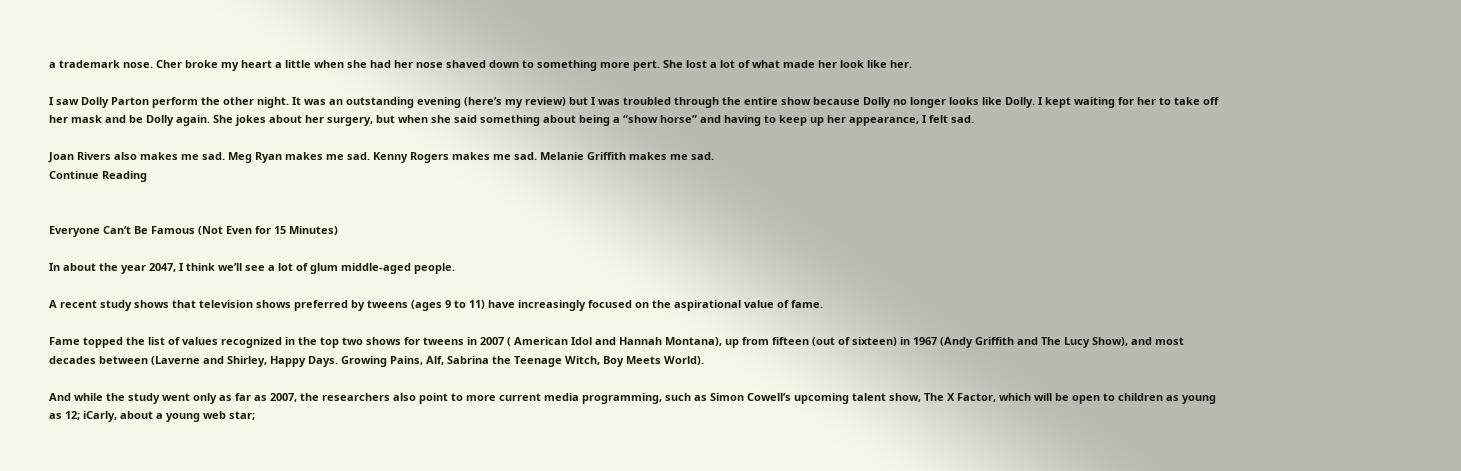a trademark nose. Cher broke my heart a little when she had her nose shaved down to something more pert. She lost a lot of what made her look like her.

I saw Dolly Parton perform the other night. It was an outstanding evening (here’s my review) but I was troubled through the entire show because Dolly no longer looks like Dolly. I kept waiting for her to take off her mask and be Dolly again. She jokes about her surgery, but when she said something about being a “show horse” and having to keep up her appearance, I felt sad.

Joan Rivers also makes me sad. Meg Ryan makes me sad. Kenny Rogers makes me sad. Melanie Griffith makes me sad.
Continue Reading


Everyone Can’t Be Famous (Not Even for 15 Minutes)

In about the year 2047, I think we’ll see a lot of glum middle-aged people.

A recent study shows that television shows preferred by tweens (ages 9 to 11) have increasingly focused on the aspirational value of fame.

Fame topped the list of values recognized in the top two shows for tweens in 2007 ( American Idol and Hannah Montana), up from fifteen (out of sixteen) in 1967 (Andy Griffith and The Lucy Show), and most decades between (Laverne and Shirley, Happy Days. Growing Pains, Alf, Sabrina the Teenage Witch, Boy Meets World).

And while the study went only as far as 2007, the researchers also point to more current media programming, such as Simon Cowell’s upcoming talent show, The X Factor, which will be open to children as young as 12; iCarly, about a young web star;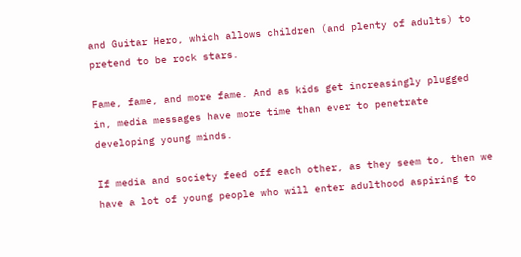and Guitar Hero, which allows children (and plenty of adults) to pretend to be rock stars.

Fame, fame, and more fame. And as kids get increasingly plugged in, media messages have more time than ever to penetrate developing young minds.

If media and society feed off each other, as they seem to, then we have a lot of young people who will enter adulthood aspiring to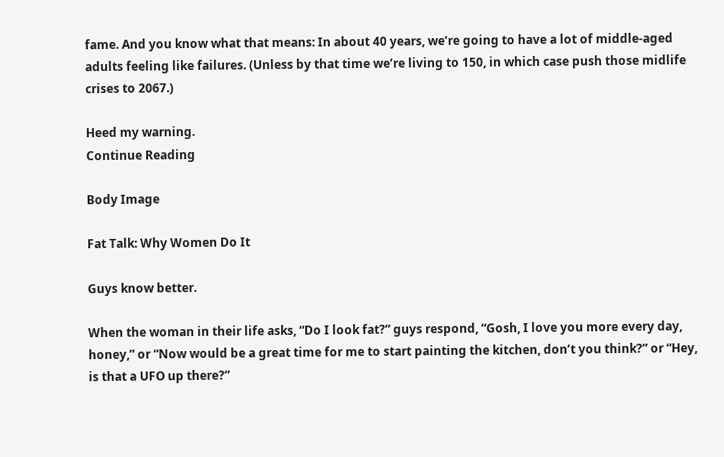fame. And you know what that means: In about 40 years, we’re going to have a lot of middle-aged adults feeling like failures. (Unless by that time we’re living to 150, in which case push those midlife crises to 2067.)

Heed my warning.
Continue Reading

Body Image

Fat Talk: Why Women Do It

Guys know better.

When the woman in their life asks, “Do I look fat?” guys respond, “Gosh, I love you more every day, honey,” or “Now would be a great time for me to start painting the kitchen, don’t you think?” or “Hey, is that a UFO up there?”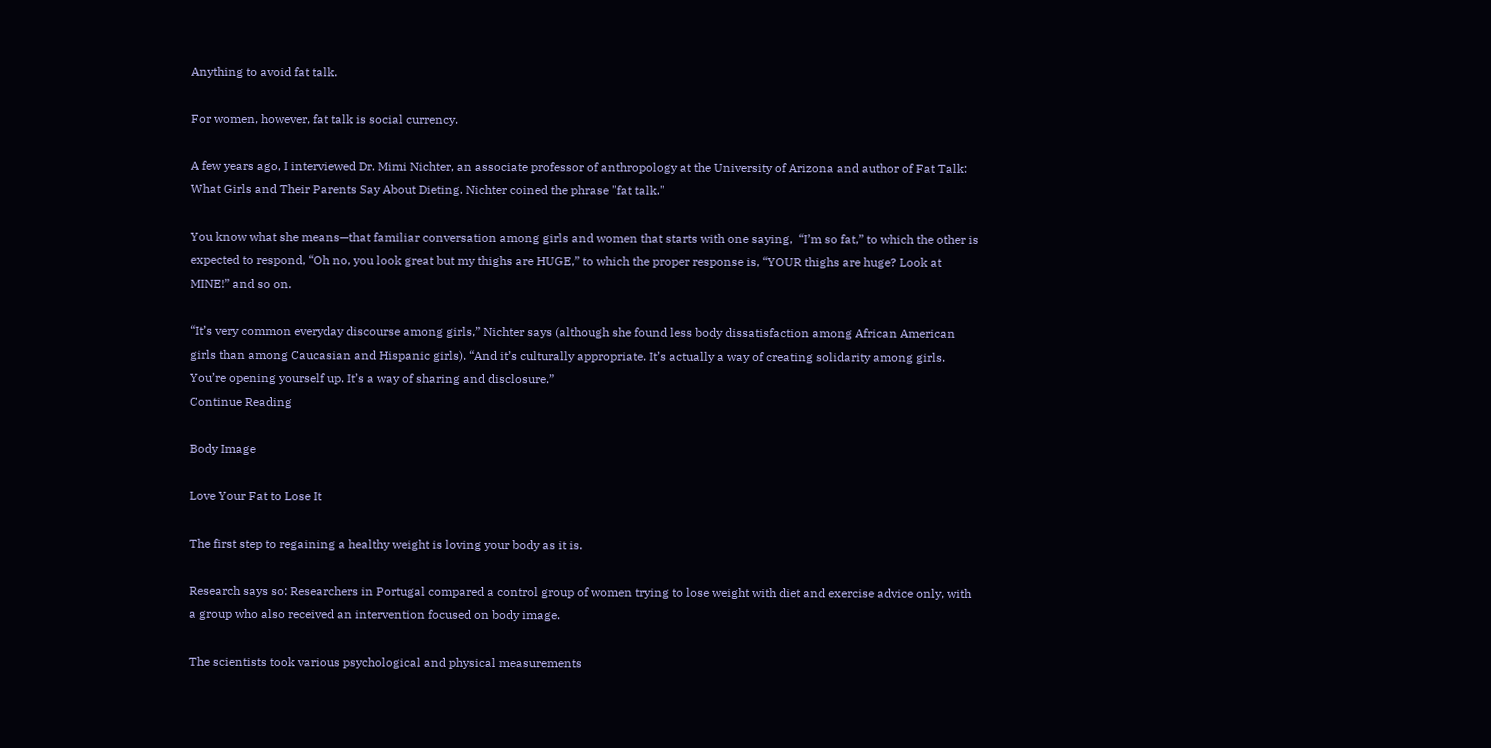Anything to avoid fat talk.

For women, however, fat talk is social currency.

A few years ago, I interviewed Dr. Mimi Nichter, an associate professor of anthropology at the University of Arizona and author of Fat Talk: What Girls and Their Parents Say About Dieting. Nichter coined the phrase "fat talk."

You know what she means—that familiar conversation among girls and women that starts with one saying,  “I’m so fat,” to which the other is expected to respond, “Oh no, you look great but my thighs are HUGE,” to which the proper response is, “YOUR thighs are huge? Look at MINE!” and so on.

“It’s very common everyday discourse among girls,” Nichter says (although she found less body dissatisfaction among African American girls than among Caucasian and Hispanic girls). “And it’s culturally appropriate. It’s actually a way of creating solidarity among girls. You’re opening yourself up. It’s a way of sharing and disclosure.”
Continue Reading

Body Image

Love Your Fat to Lose It

The first step to regaining a healthy weight is loving your body as it is.

Research says so: Researchers in Portugal compared a control group of women trying to lose weight with diet and exercise advice only, with a group who also received an intervention focused on body image.

The scientists took various psychological and physical measurements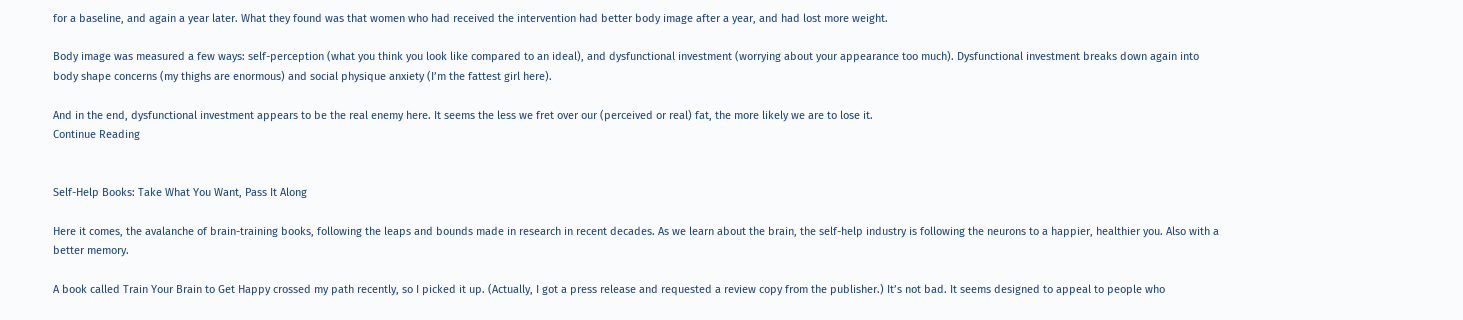for a baseline, and again a year later. What they found was that women who had received the intervention had better body image after a year, and had lost more weight.

Body image was measured a few ways: self-perception (what you think you look like compared to an ideal), and dysfunctional investment (worrying about your appearance too much). Dysfunctional investment breaks down again into body shape concerns (my thighs are enormous) and social physique anxiety (I’m the fattest girl here).

And in the end, dysfunctional investment appears to be the real enemy here. It seems the less we fret over our (perceived or real) fat, the more likely we are to lose it.
Continue Reading


Self-Help Books: Take What You Want, Pass It Along

Here it comes, the avalanche of brain-training books, following the leaps and bounds made in research in recent decades. As we learn about the brain, the self-help industry is following the neurons to a happier, healthier you. Also with a better memory.

A book called Train Your Brain to Get Happy crossed my path recently, so I picked it up. (Actually, I got a press release and requested a review copy from the publisher.) It’s not bad. It seems designed to appeal to people who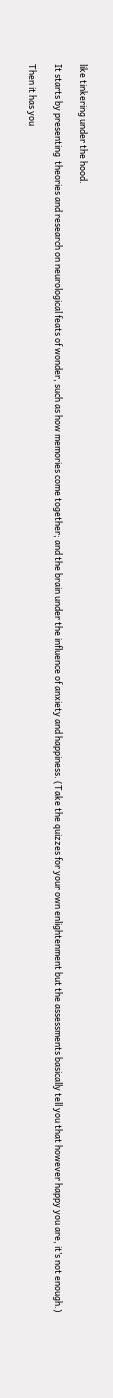like tinkering under the hood.

It starts by presenting  theories and research on neurological feats of wonder, such as how memories come together; and the brain under the influence of anxiety and happiness. (Take the quizzes for your own enlightenment but the assessments basically tell you that however happy you are, it’s not enough.)

Then it has you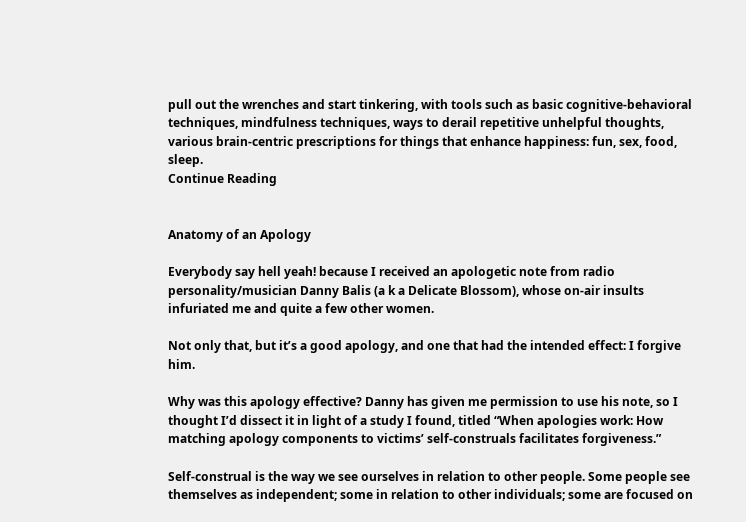pull out the wrenches and start tinkering, with tools such as basic cognitive-behavioral techniques, mindfulness techniques, ways to derail repetitive unhelpful thoughts, various brain-centric prescriptions for things that enhance happiness: fun, sex, food, sleep.
Continue Reading


Anatomy of an Apology

Everybody say hell yeah! because I received an apologetic note from radio personality/musician Danny Balis (a k a Delicate Blossom), whose on-air insults infuriated me and quite a few other women.

Not only that, but it’s a good apology, and one that had the intended effect: I forgive him.

Why was this apology effective? Danny has given me permission to use his note, so I thought I’d dissect it in light of a study I found, titled “When apologies work: How matching apology components to victims’ self-construals facilitates forgiveness.”

Self-construal is the way we see ourselves in relation to other people. Some people see themselves as independent; some in relation to other individuals; some are focused on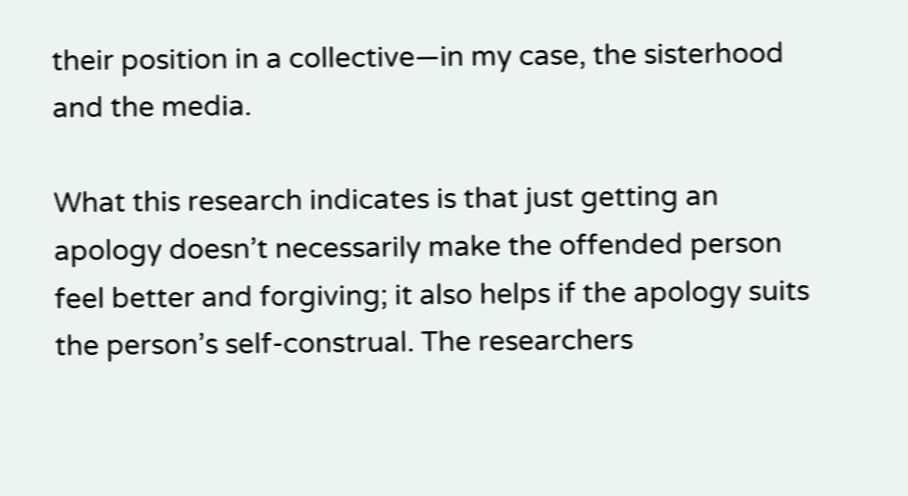their position in a collective—in my case, the sisterhood and the media.

What this research indicates is that just getting an apology doesn’t necessarily make the offended person feel better and forgiving; it also helps if the apology suits the person’s self-construal. The researchers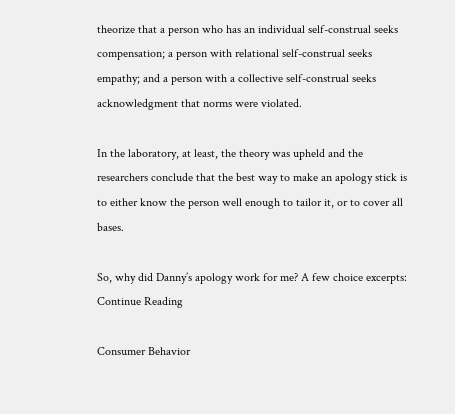theorize that a person who has an individual self-construal seeks compensation; a person with relational self-construal seeks empathy; and a person with a collective self-construal seeks acknowledgment that norms were violated.

In the laboratory, at least, the theory was upheld and the researchers conclude that the best way to make an apology stick is to either know the person well enough to tailor it, or to cover all bases.

So, why did Danny’s apology work for me? A few choice excerpts:
Continue Reading

Consumer Behavior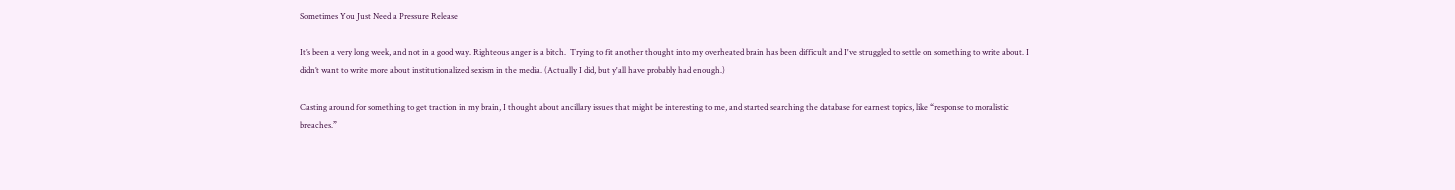Sometimes You Just Need a Pressure Release

It’s been a very long week, and not in a good way. Righteous anger is a bitch.  Trying to fit another thought into my overheated brain has been difficult and I've struggled to settle on something to write about. I didn’t want to write more about institutionalized sexism in the media. (Actually I did, but y'all have probably had enough.)

Casting around for something to get traction in my brain, I thought about ancillary issues that might be interesting to me, and started searching the database for earnest topics, like “response to moralistic breaches.”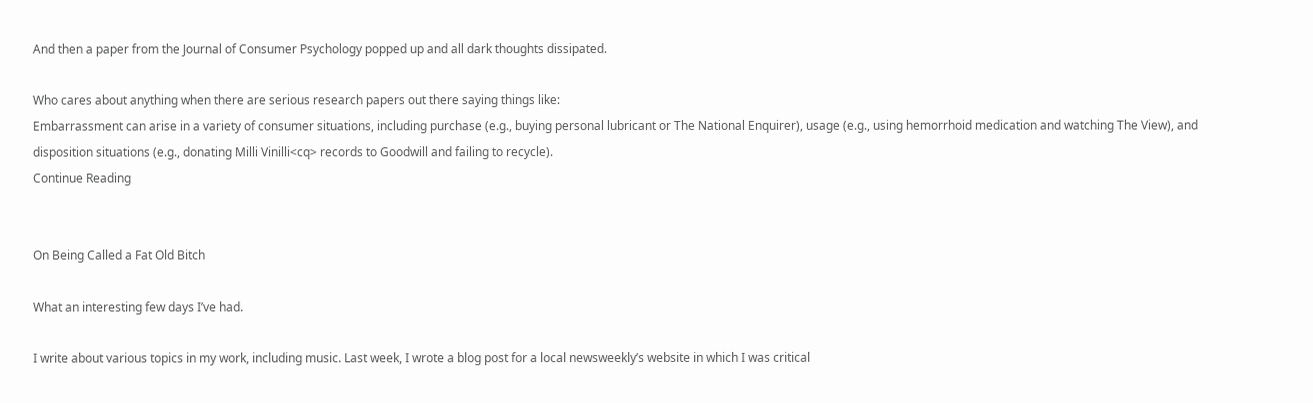And then a paper from the Journal of Consumer Psychology popped up and all dark thoughts dissipated.

Who cares about anything when there are serious research papers out there saying things like:
Embarrassment can arise in a variety of consumer situations, including purchase (e.g., buying personal lubricant or The National Enquirer), usage (e.g., using hemorrhoid medication and watching The View), and disposition situations (e.g., donating Milli Vinilli<cq> records to Goodwill and failing to recycle).
Continue Reading


On Being Called a Fat Old Bitch

What an interesting few days I’ve had.

I write about various topics in my work, including music. Last week, I wrote a blog post for a local newsweekly’s website in which I was critical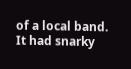of a local band. It had snarky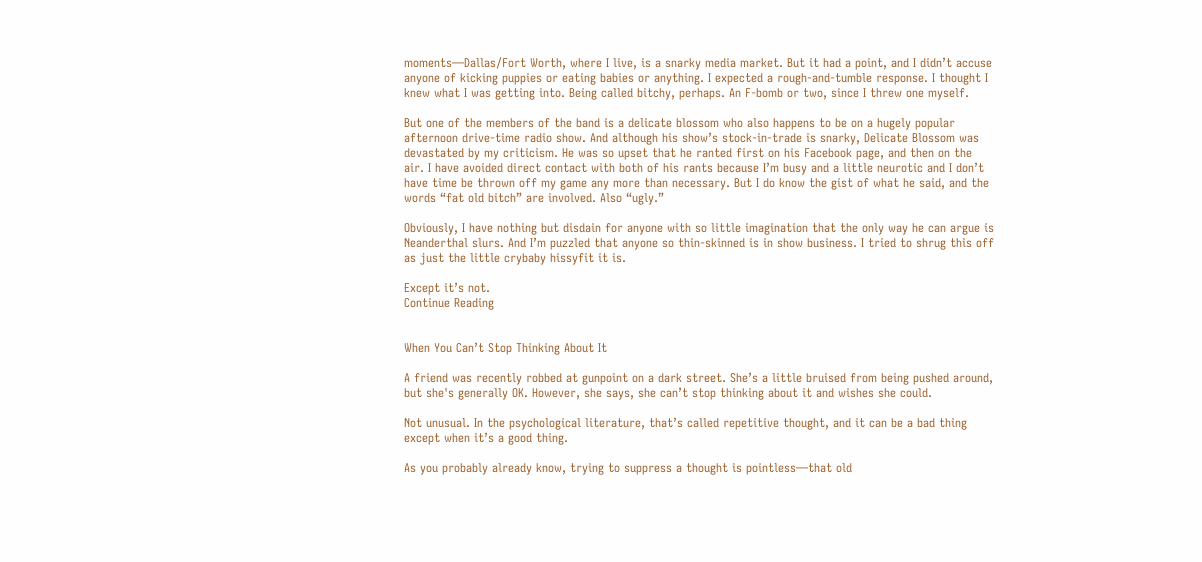moments—Dallas/Fort Worth, where I live, is a snarky media market. But it had a point, and I didn’t accuse anyone of kicking puppies or eating babies or anything. I expected a rough-and-tumble response. I thought I knew what I was getting into. Being called bitchy, perhaps. An F-bomb or two, since I threw one myself.

But one of the members of the band is a delicate blossom who also happens to be on a hugely popular afternoon drive-time radio show. And although his show’s stock-in-trade is snarky, Delicate Blossom was devastated by my criticism. He was so upset that he ranted first on his Facebook page, and then on the air. I have avoided direct contact with both of his rants because I’m busy and a little neurotic and I don’t have time be thrown off my game any more than necessary. But I do know the gist of what he said, and the words “fat old bitch” are involved. Also “ugly.”

Obviously, I have nothing but disdain for anyone with so little imagination that the only way he can argue is Neanderthal slurs. And I’m puzzled that anyone so thin-skinned is in show business. I tried to shrug this off as just the little crybaby hissyfit it is.

Except it’s not.
Continue Reading


When You Can’t Stop Thinking About It

A friend was recently robbed at gunpoint on a dark street. She’s a little bruised from being pushed around, but she's generally OK. However, she says, she can’t stop thinking about it and wishes she could.

Not unusual. In the psychological literature, that’s called repetitive thought, and it can be a bad thing except when it’s a good thing.

As you probably already know, trying to suppress a thought is pointless—that old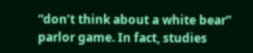“don’t think about a white bear” parlor game. In fact, studies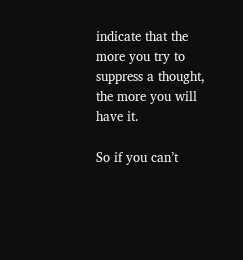indicate that the more you try to suppress a thought, the more you will have it.

So if you can’t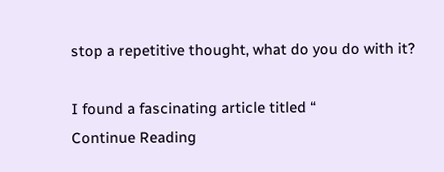stop a repetitive thought, what do you do with it?

I found a fascinating article titled “
Continue Reading